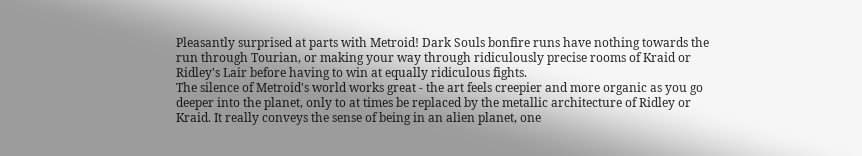Pleasantly surprised at parts with Metroid! Dark Souls bonfire runs have nothing towards the run through Tourian, or making your way through ridiculously precise rooms of Kraid or Ridley's Lair before having to win at equally ridiculous fights.
The silence of Metroid's world works great - the art feels creepier and more organic as you go deeper into the planet, only to at times be replaced by the metallic architecture of Ridley or Kraid. It really conveys the sense of being in an alien planet, one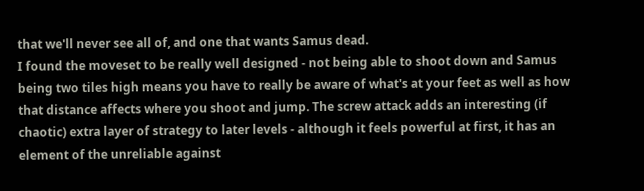that we'll never see all of, and one that wants Samus dead.
I found the moveset to be really well designed - not being able to shoot down and Samus being two tiles high means you have to really be aware of what's at your feet as well as how that distance affects where you shoot and jump. The screw attack adds an interesting (if chaotic) extra layer of strategy to later levels - although it feels powerful at first, it has an element of the unreliable against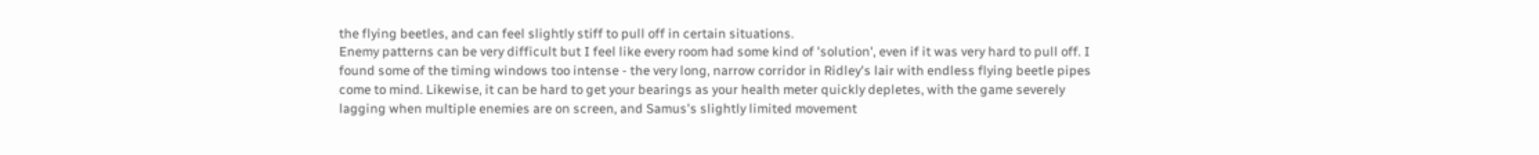the flying beetles, and can feel slightly stiff to pull off in certain situations.
Enemy patterns can be very difficult but I feel like every room had some kind of 'solution', even if it was very hard to pull off. I found some of the timing windows too intense - the very long, narrow corridor in Ridley's lair with endless flying beetle pipes come to mind. Likewise, it can be hard to get your bearings as your health meter quickly depletes, with the game severely lagging when multiple enemies are on screen, and Samus's slightly limited movement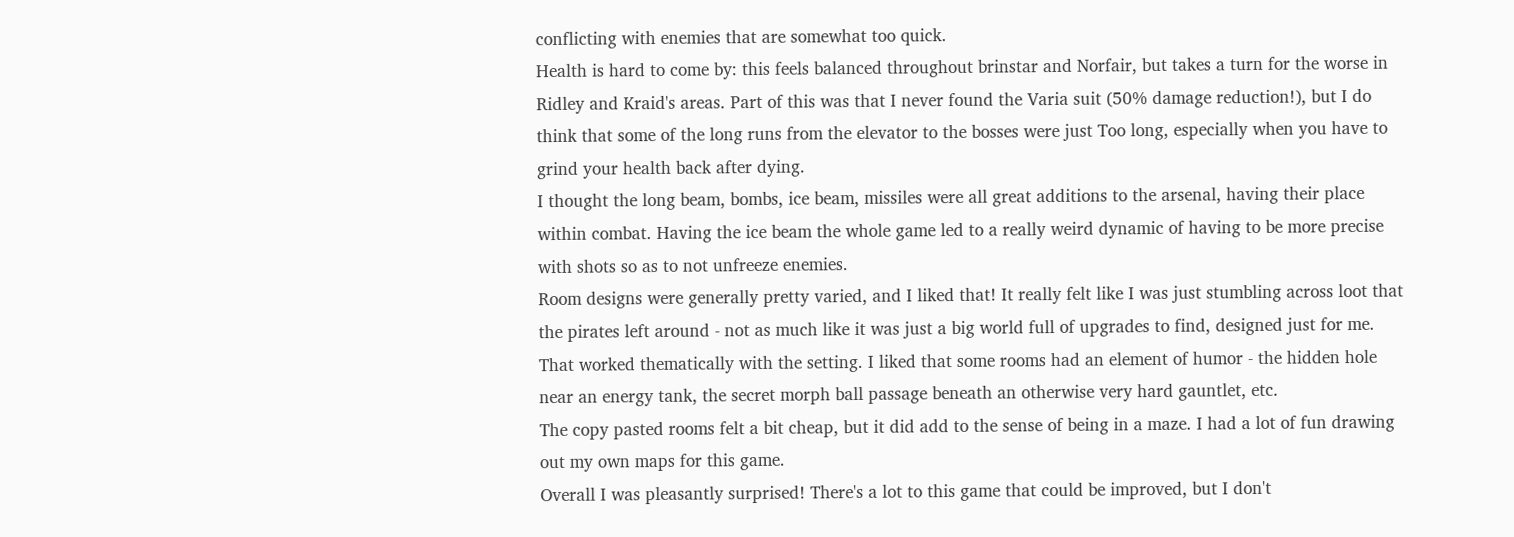conflicting with enemies that are somewhat too quick.
Health is hard to come by: this feels balanced throughout brinstar and Norfair, but takes a turn for the worse in Ridley and Kraid's areas. Part of this was that I never found the Varia suit (50% damage reduction!), but I do think that some of the long runs from the elevator to the bosses were just Too long, especially when you have to grind your health back after dying.
I thought the long beam, bombs, ice beam, missiles were all great additions to the arsenal, having their place within combat. Having the ice beam the whole game led to a really weird dynamic of having to be more precise with shots so as to not unfreeze enemies.
Room designs were generally pretty varied, and I liked that! It really felt like I was just stumbling across loot that the pirates left around - not as much like it was just a big world full of upgrades to find, designed just for me. That worked thematically with the setting. I liked that some rooms had an element of humor - the hidden hole near an energy tank, the secret morph ball passage beneath an otherwise very hard gauntlet, etc.
The copy pasted rooms felt a bit cheap, but it did add to the sense of being in a maze. I had a lot of fun drawing out my own maps for this game.
Overall I was pleasantly surprised! There's a lot to this game that could be improved, but I don't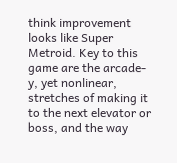think improvement looks like Super Metroid. Key to this game are the arcade-y, yet nonlinear, stretches of making it to the next elevator or boss, and the way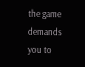the game demands you to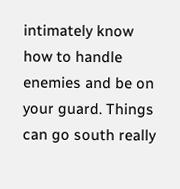intimately know how to handle enemies and be on your guard. Things can go south really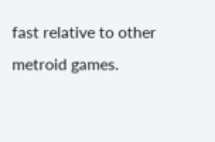fast relative to other metroid games.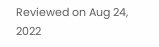Reviewed on Aug 24, 2022